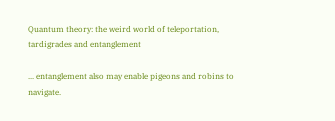Quantum theory: the weird world of teleportation, tardigrades and entanglement

... entanglement also may enable pigeons and robins to navigate.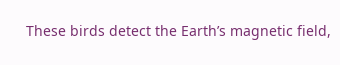These birds detect the Earth’s magnetic field,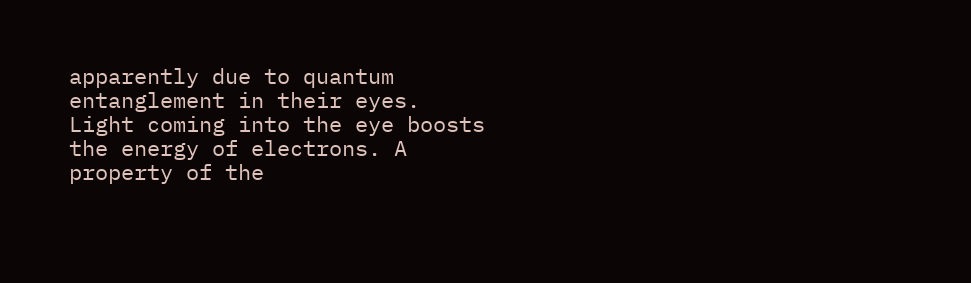apparently due to quantum entanglement in their eyes. Light coming into the eye boosts the energy of electrons. A property of the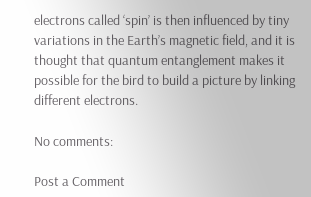electrons called ‘spin’ is then influenced by tiny variations in the Earth’s magnetic field, and it is thought that quantum entanglement makes it possible for the bird to build a picture by linking different electrons.

No comments:

Post a Comment